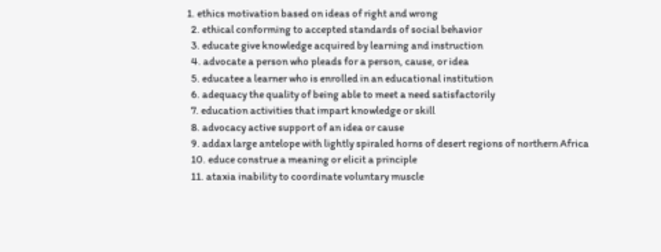1. ethics motivation based on ideas of right and wrong
  2. ethical conforming to accepted standards of social behavior
  3. educate give knowledge acquired by learning and instruction
  4. advocate a person who pleads for a person, cause, or idea
  5. educatee a learner who is enrolled in an educational institution
  6. adequacy the quality of being able to meet a need satisfactorily
  7. education activities that impart knowledge or skill
  8. advocacy active support of an idea or cause
  9. addax large antelope with lightly spiraled horns of desert regions of northern Africa
  10. educe construe a meaning or elicit a principle
  11. ataxia inability to coordinate voluntary muscle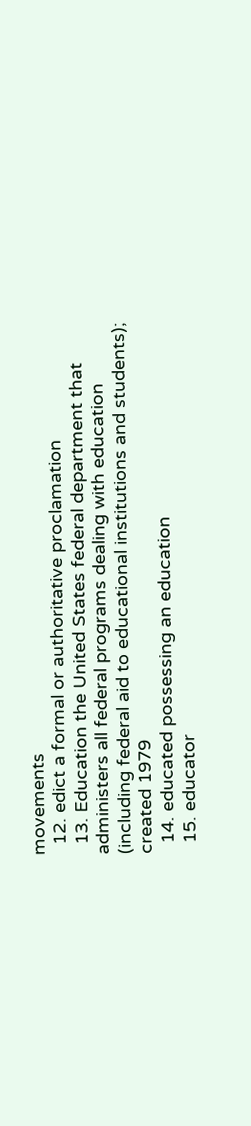movements
  12. edict a formal or authoritative proclamation
  13. Education the United States federal department that administers all federal programs dealing with education (including federal aid to educational institutions and students); created 1979
  14. educated possessing an education
  15. educator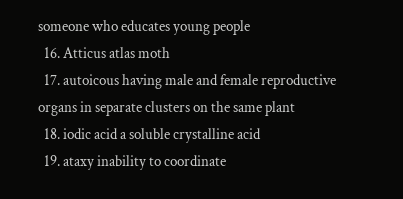someone who educates young people
  16. Atticus atlas moth
  17. autoicous having male and female reproductive organs in separate clusters on the same plant
  18. iodic acid a soluble crystalline acid
  19. ataxy inability to coordinate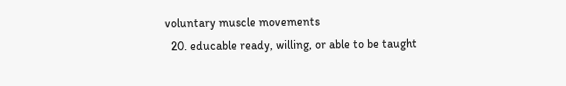voluntary muscle movements
  20. educable ready, willing, or able to be taught